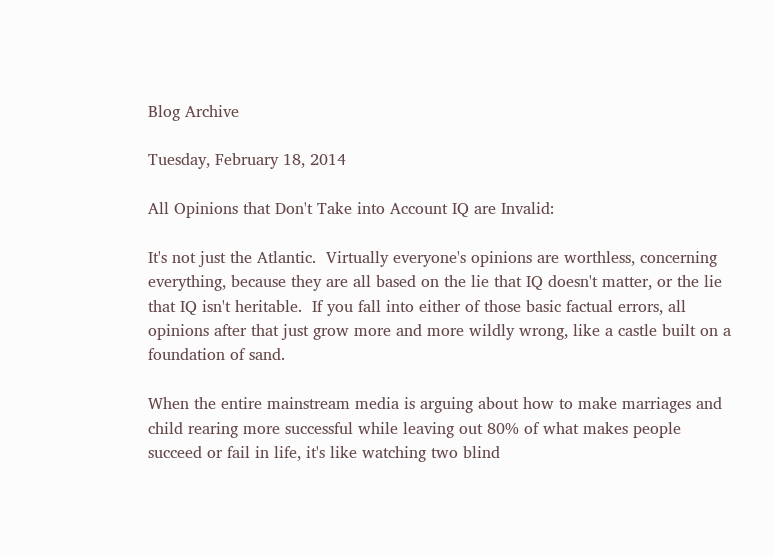Blog Archive

Tuesday, February 18, 2014

All Opinions that Don't Take into Account IQ are Invalid:

It's not just the Atlantic.  Virtually everyone's opinions are worthless, concerning everything, because they are all based on the lie that IQ doesn't matter, or the lie that IQ isn't heritable.  If you fall into either of those basic factual errors, all opinions after that just grow more and more wildly wrong, like a castle built on a foundation of sand.

When the entire mainstream media is arguing about how to make marriages and child rearing more successful while leaving out 80% of what makes people succeed or fail in life, it's like watching two blind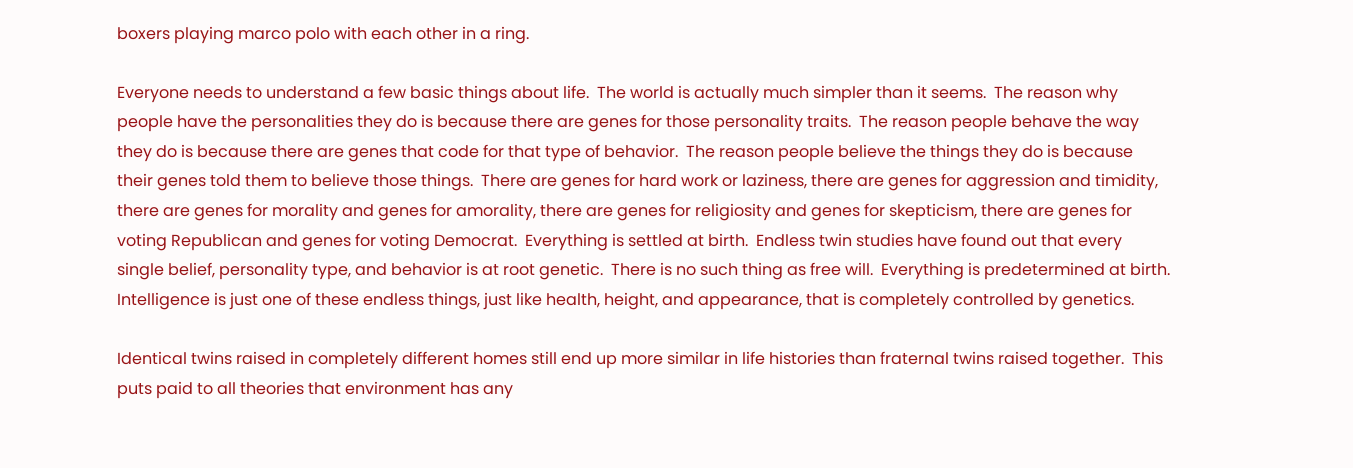boxers playing marco polo with each other in a ring.

Everyone needs to understand a few basic things about life.  The world is actually much simpler than it seems.  The reason why people have the personalities they do is because there are genes for those personality traits.  The reason people behave the way they do is because there are genes that code for that type of behavior.  The reason people believe the things they do is because their genes told them to believe those things.  There are genes for hard work or laziness, there are genes for aggression and timidity, there are genes for morality and genes for amorality, there are genes for religiosity and genes for skepticism, there are genes for voting Republican and genes for voting Democrat.  Everything is settled at birth.  Endless twin studies have found out that every single belief, personality type, and behavior is at root genetic.  There is no such thing as free will.  Everything is predetermined at birth.  Intelligence is just one of these endless things, just like health, height, and appearance, that is completely controlled by genetics.

Identical twins raised in completely different homes still end up more similar in life histories than fraternal twins raised together.  This puts paid to all theories that environment has any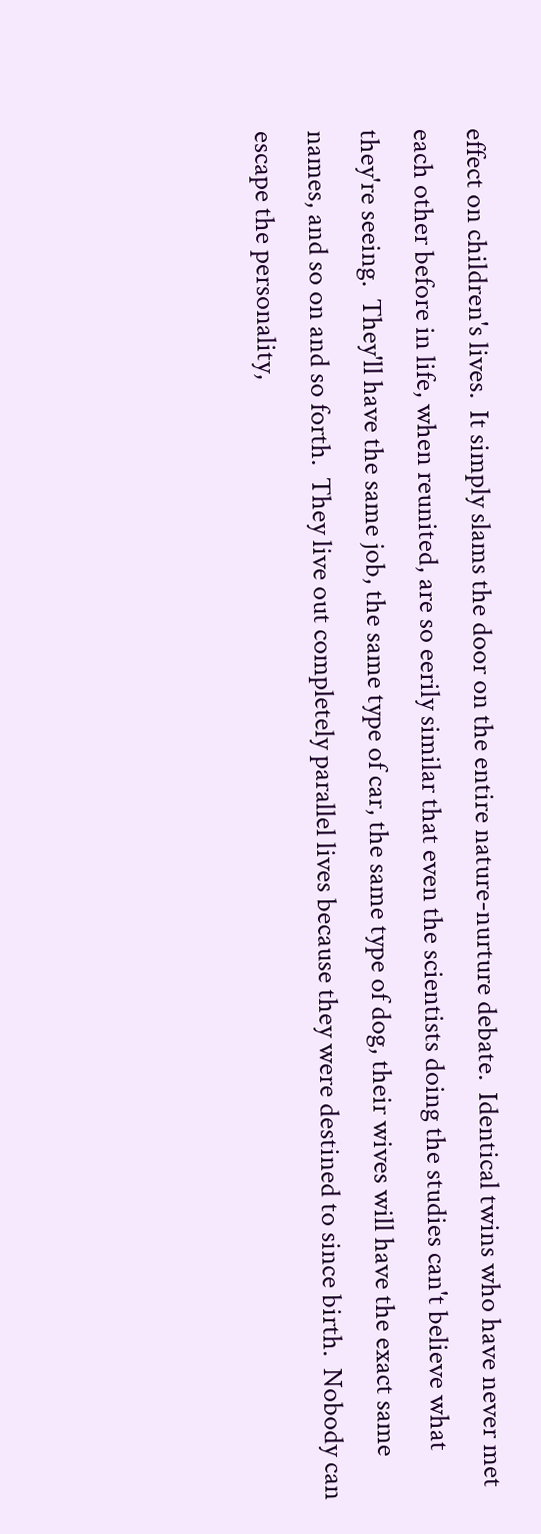effect on children's lives.  It simply slams the door on the entire nature-nurture debate.  Identical twins who have never met each other before in life, when reunited, are so eerily similar that even the scientists doing the studies can't believe what they're seeing.  They'll have the same job, the same type of car, the same type of dog, their wives will have the exact same names, and so on and so forth.  They live out completely parallel lives because they were destined to since birth.  Nobody can escape the personality,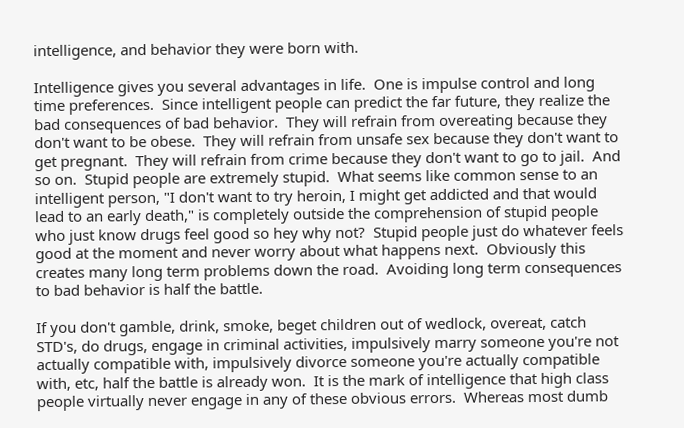intelligence, and behavior they were born with.

Intelligence gives you several advantages in life.  One is impulse control and long time preferences.  Since intelligent people can predict the far future, they realize the bad consequences of bad behavior.  They will refrain from overeating because they don't want to be obese.  They will refrain from unsafe sex because they don't want to get pregnant.  They will refrain from crime because they don't want to go to jail.  And so on.  Stupid people are extremely stupid.  What seems like common sense to an intelligent person, "I don't want to try heroin, I might get addicted and that would lead to an early death," is completely outside the comprehension of stupid people who just know drugs feel good so hey why not?  Stupid people just do whatever feels good at the moment and never worry about what happens next.  Obviously this creates many long term problems down the road.  Avoiding long term consequences to bad behavior is half the battle.

If you don't gamble, drink, smoke, beget children out of wedlock, overeat, catch STD's, do drugs, engage in criminal activities, impulsively marry someone you're not actually compatible with, impulsively divorce someone you're actually compatible with, etc, half the battle is already won.  It is the mark of intelligence that high class people virtually never engage in any of these obvious errors.  Whereas most dumb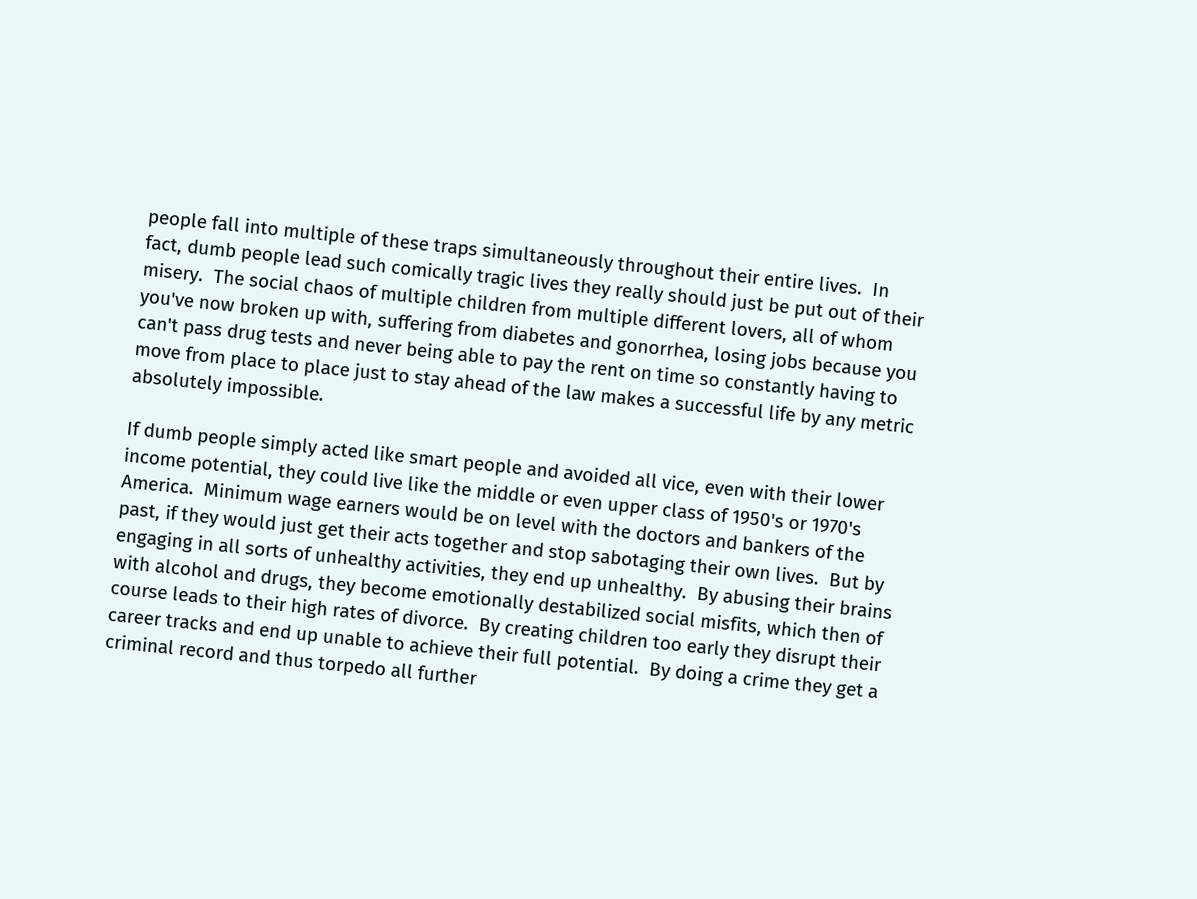people fall into multiple of these traps simultaneously throughout their entire lives.  In fact, dumb people lead such comically tragic lives they really should just be put out of their misery.  The social chaos of multiple children from multiple different lovers, all of whom you've now broken up with, suffering from diabetes and gonorrhea, losing jobs because you can't pass drug tests and never being able to pay the rent on time so constantly having to move from place to place just to stay ahead of the law makes a successful life by any metric absolutely impossible.

If dumb people simply acted like smart people and avoided all vice, even with their lower income potential, they could live like the middle or even upper class of 1950's or 1970's America.  Minimum wage earners would be on level with the doctors and bankers of the past, if they would just get their acts together and stop sabotaging their own lives.  But by engaging in all sorts of unhealthy activities, they end up unhealthy.  By abusing their brains with alcohol and drugs, they become emotionally destabilized social misfits, which then of course leads to their high rates of divorce.  By creating children too early they disrupt their career tracks and end up unable to achieve their full potential.  By doing a crime they get a criminal record and thus torpedo all further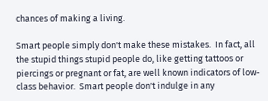chances of making a living.

Smart people simply don't make these mistakes.  In fact, all the stupid things stupid people do, like getting tattoos or piercings or pregnant or fat, are well known indicators of low-class behavior.  Smart people don't indulge in any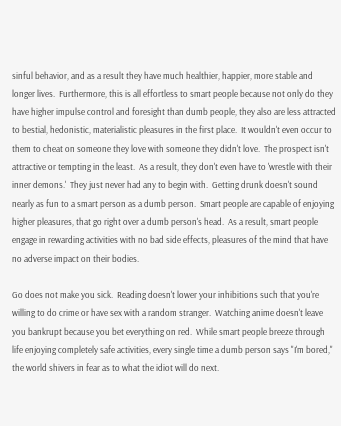sinful behavior, and as a result they have much healthier, happier, more stable and longer lives.  Furthermore, this is all effortless to smart people because not only do they have higher impulse control and foresight than dumb people, they also are less attracted to bestial, hedonistic, materialistic pleasures in the first place.  It wouldn't even occur to them to cheat on someone they love with someone they didn't love.  The prospect isn't attractive or tempting in the least.  As a result, they don't even have to 'wrestle with their inner demons.'  They just never had any to begin with.  Getting drunk doesn't sound nearly as fun to a smart person as a dumb person.  Smart people are capable of enjoying higher pleasures, that go right over a dumb person's head.  As a result, smart people engage in rewarding activities with no bad side effects, pleasures of the mind that have no adverse impact on their bodies.

Go does not make you sick.  Reading doesn't lower your inhibitions such that you're willing to do crime or have sex with a random stranger.  Watching anime doesn't leave you bankrupt because you bet everything on red.  While smart people breeze through life enjoying completely safe activities, every single time a dumb person says "I'm bored," the world shivers in fear as to what the idiot will do next.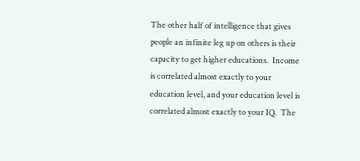The other half of intelligence that gives people an infinite leg up on others is their capacity to get higher educations.  Income is correlated almost exactly to your education level, and your education level is correlated almost exactly to your IQ.  The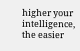higher your intelligence, the easier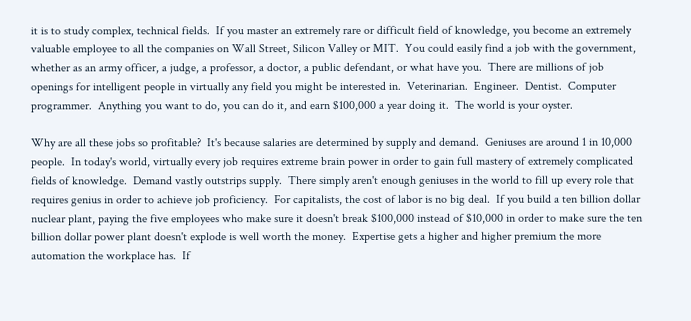it is to study complex, technical fields.  If you master an extremely rare or difficult field of knowledge, you become an extremely valuable employee to all the companies on Wall Street, Silicon Valley or MIT.  You could easily find a job with the government, whether as an army officer, a judge, a professor, a doctor, a public defendant, or what have you.  There are millions of job openings for intelligent people in virtually any field you might be interested in.  Veterinarian.  Engineer.  Dentist.  Computer programmer.  Anything you want to do, you can do it, and earn $100,000 a year doing it.  The world is your oyster.

Why are all these jobs so profitable?  It's because salaries are determined by supply and demand.  Geniuses are around 1 in 10,000 people.  In today's world, virtually every job requires extreme brain power in order to gain full mastery of extremely complicated fields of knowledge.  Demand vastly outstrips supply.  There simply aren't enough geniuses in the world to fill up every role that requires genius in order to achieve job proficiency.  For capitalists, the cost of labor is no big deal.  If you build a ten billion dollar nuclear plant, paying the five employees who make sure it doesn't break $100,000 instead of $10,000 in order to make sure the ten billion dollar power plant doesn't explode is well worth the money.  Expertise gets a higher and higher premium the more automation the workplace has.  If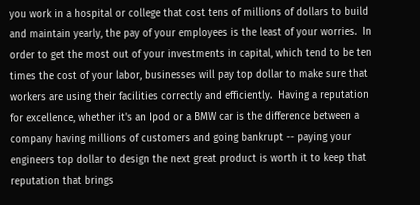you work in a hospital or college that cost tens of millions of dollars to build and maintain yearly, the pay of your employees is the least of your worries.  In order to get the most out of your investments in capital, which tend to be ten times the cost of your labor, businesses will pay top dollar to make sure that workers are using their facilities correctly and efficiently.  Having a reputation for excellence, whether it's an Ipod or a BMW car is the difference between a company having millions of customers and going bankrupt -- paying your engineers top dollar to design the next great product is worth it to keep that reputation that brings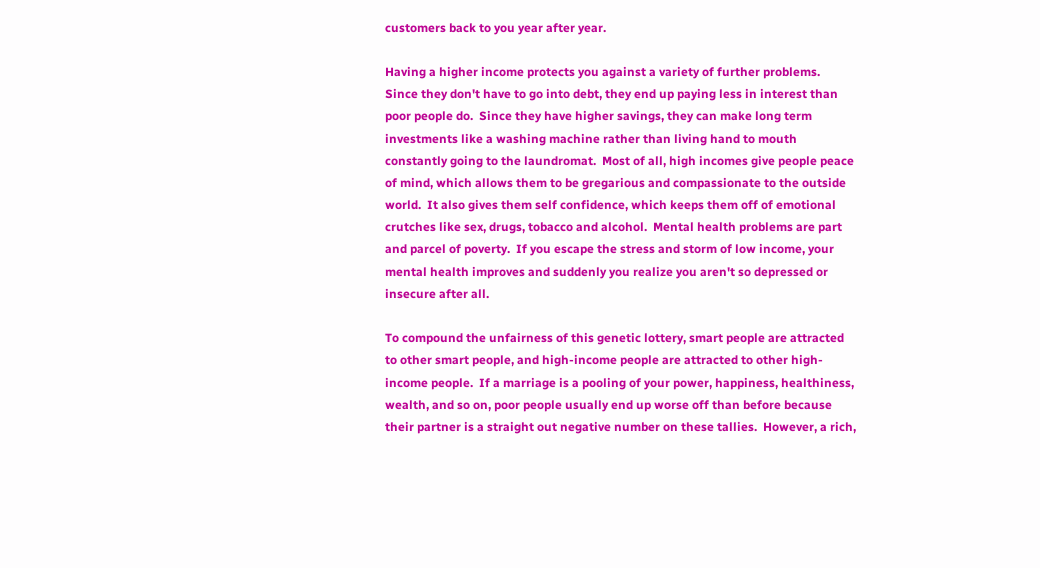customers back to you year after year.

Having a higher income protects you against a variety of further problems.  Since they don't have to go into debt, they end up paying less in interest than poor people do.  Since they have higher savings, they can make long term investments like a washing machine rather than living hand to mouth constantly going to the laundromat.  Most of all, high incomes give people peace of mind, which allows them to be gregarious and compassionate to the outside world.  It also gives them self confidence, which keeps them off of emotional crutches like sex, drugs, tobacco and alcohol.  Mental health problems are part and parcel of poverty.  If you escape the stress and storm of low income, your mental health improves and suddenly you realize you aren't so depressed or insecure after all.

To compound the unfairness of this genetic lottery, smart people are attracted to other smart people, and high-income people are attracted to other high-income people.  If a marriage is a pooling of your power, happiness, healthiness, wealth, and so on, poor people usually end up worse off than before because their partner is a straight out negative number on these tallies.  However, a rich,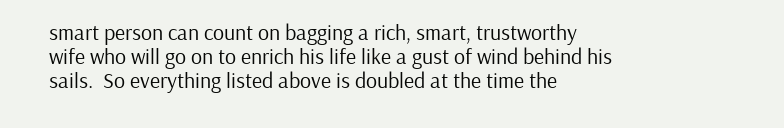smart person can count on bagging a rich, smart, trustworthy wife who will go on to enrich his life like a gust of wind behind his sails.  So everything listed above is doubled at the time the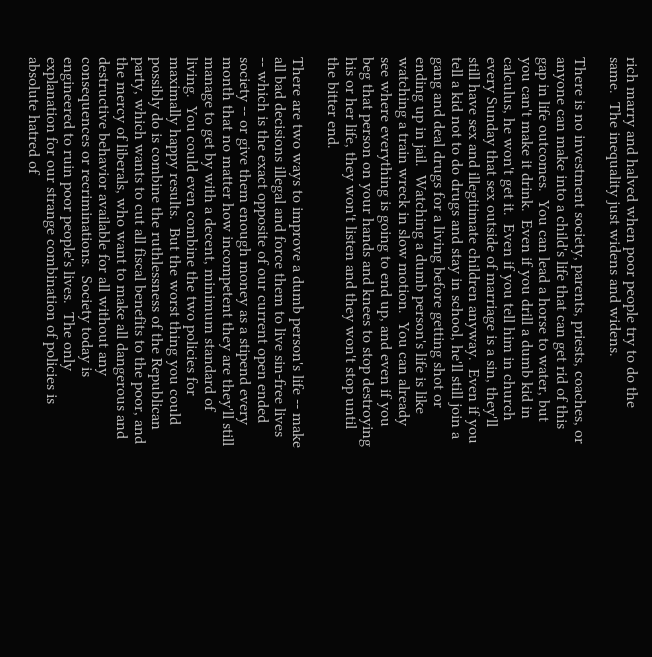rich marry and halved when poor people try to do the same.  The inequality just widens and widens.

There is no investment society, parents, priests, coaches, or anyone can make into a child's life that can get rid of this gap in life outcomes.  You can lead a horse to water, but you can't make it drink.  Even if you drill a dumb kid in calculus, he won't get it.  Even if you tell him in church every Sunday that sex outside of marriage is a sin, they'll still have sex and illegitimate children anyway.  Even if you tell a kid not to do drugs and stay in school, he'll still join a gang and deal drugs for a living before getting shot or ending up in jail.  Watching a dumb person's life is like watching a train wreck in slow motion.  You can already see where everything is going to end up, and even if you beg that person on your hands and knees to stop destroying his or her life, they won't listen and they won't stop until the bitter end.

There are two ways to improve a dumb person's life -- make all bad decisions illegal and force them to live sin-free lives -- which is the exact opposite of our current open ended society -- or give them enough money as a stipend every month that no matter how incompetent they are they'll still manage to get by with a decent, minimum standard of living.  You could even combine the two policies for maximally happy results.  But the worst thing you could possibly do is combine the ruthlessness of the Republican party, which wants to cut all fiscal benefits to the poor, and the mercy of liberals, who want to make all dangerous and destructive behavior available for all without any consequences or recriminations.  Society today is engineered to ruin poor people's lives.  The only explanation for our strange combination of policies is absolute hatred of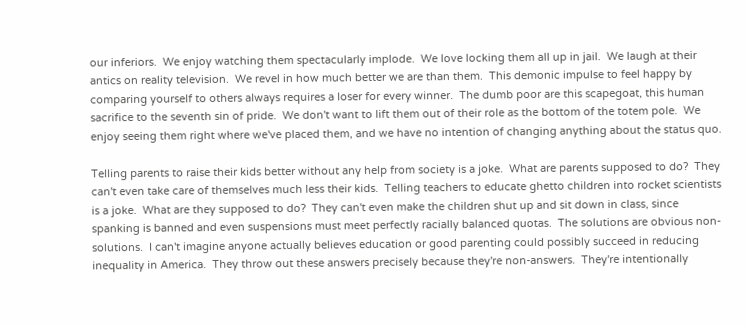our inferiors.  We enjoy watching them spectacularly implode.  We love locking them all up in jail.  We laugh at their antics on reality television.  We revel in how much better we are than them.  This demonic impulse to feel happy by comparing yourself to others always requires a loser for every winner.  The dumb poor are this scapegoat, this human sacrifice to the seventh sin of pride.  We don't want to lift them out of their role as the bottom of the totem pole.  We enjoy seeing them right where we've placed them, and we have no intention of changing anything about the status quo.

Telling parents to raise their kids better without any help from society is a joke.  What are parents supposed to do?  They can't even take care of themselves much less their kids.  Telling teachers to educate ghetto children into rocket scientists is a joke.  What are they supposed to do?  They can't even make the children shut up and sit down in class, since spanking is banned and even suspensions must meet perfectly racially balanced quotas.  The solutions are obvious non-solutions.  I can't imagine anyone actually believes education or good parenting could possibly succeed in reducing inequality in America.  They throw out these answers precisely because they're non-answers.  They're intentionally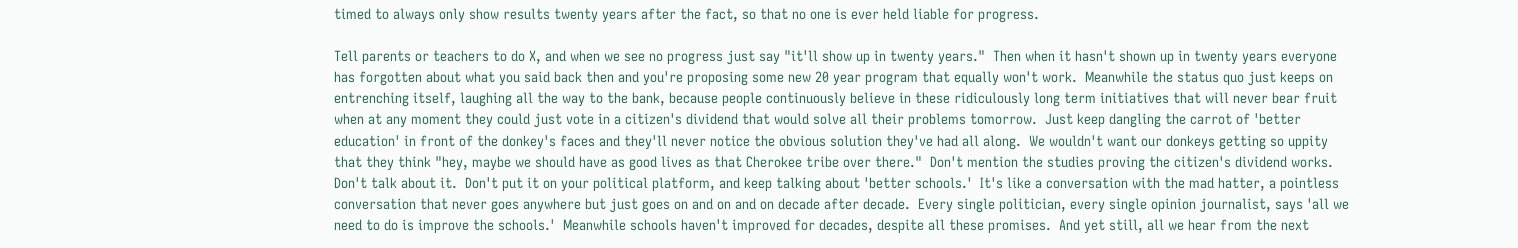timed to always only show results twenty years after the fact, so that no one is ever held liable for progress.

Tell parents or teachers to do X, and when we see no progress just say "it'll show up in twenty years."  Then when it hasn't shown up in twenty years everyone has forgotten about what you said back then and you're proposing some new 20 year program that equally won't work.  Meanwhile the status quo just keeps on entrenching itself, laughing all the way to the bank, because people continuously believe in these ridiculously long term initiatives that will never bear fruit when at any moment they could just vote in a citizen's dividend that would solve all their problems tomorrow.  Just keep dangling the carrot of 'better education' in front of the donkey's faces and they'll never notice the obvious solution they've had all along.  We wouldn't want our donkeys getting so uppity that they think "hey, maybe we should have as good lives as that Cherokee tribe over there."  Don't mention the studies proving the citizen's dividend works.  Don't talk about it.  Don't put it on your political platform, and keep talking about 'better schools.'  It's like a conversation with the mad hatter, a pointless conversation that never goes anywhere but just goes on and on and on decade after decade.  Every single politician, every single opinion journalist, says 'all we need to do is improve the schools.'  Meanwhile schools haven't improved for decades, despite all these promises.  And yet still, all we hear from the next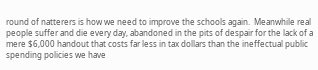round of natterers is how we need to improve the schools again.  Meanwhile real people suffer and die every day, abandoned in the pits of despair for the lack of a mere $6,000 handout that costs far less in tax dollars than the ineffectual public spending policies we have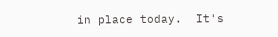in place today.  It's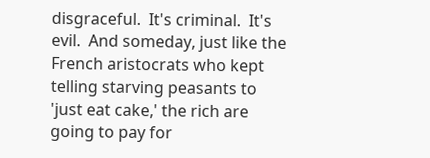disgraceful.  It's criminal.  It's evil.  And someday, just like the French aristocrats who kept telling starving peasants to 'just eat cake,' the rich are going to pay for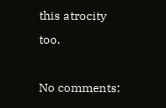this atrocity too.

No comments: